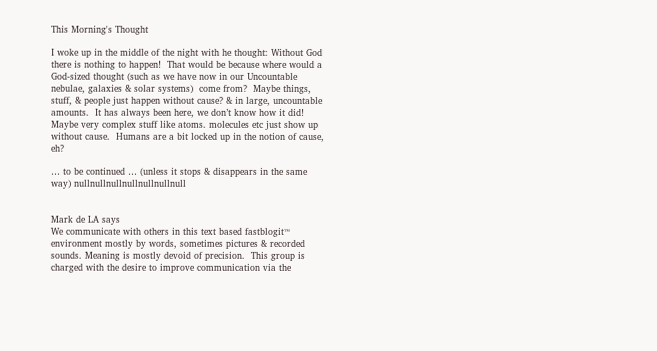This Morning's Thought

I woke up in the middle of the night with he thought: Without God there is nothing to happen!  That would be because where would a God-sized thought (such as we have now in our Uncountable nebulae, galaxies & solar systems)  come from?  Maybe things, stuff, & people just happen without cause? & in large, uncountable amounts.  It has always been here, we don’t know how it did!   Maybe very complex stuff like atoms. molecules etc just show up without cause.  Humans are a bit locked up in the notion of cause, eh?

… to be continued … (unless it stops & disappears in the same way) nullnullnullnullnullnullnull


Mark de LA says
We communicate with others in this text based fastblogit™ environment mostly by words, sometimes pictures & recorded sounds. Meaning is mostly devoid of precision.  This group is charged with the desire to improve communication via the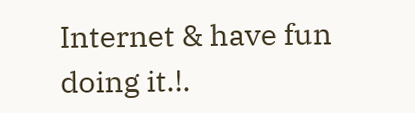Internet & have fun doing it.!.